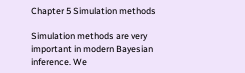Chapter 5 Simulation methods

Simulation methods are very important in modern Bayesian inference. We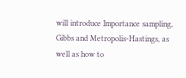will introduce Importance sampling, Gibbs and Metropolis-Hastings, as well as how to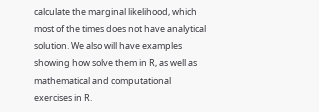calculate the marginal likelihood, which most of the times does not have analytical solution. We also will have examples showing how solve them in R, as well as mathematical and computational exercises in R.